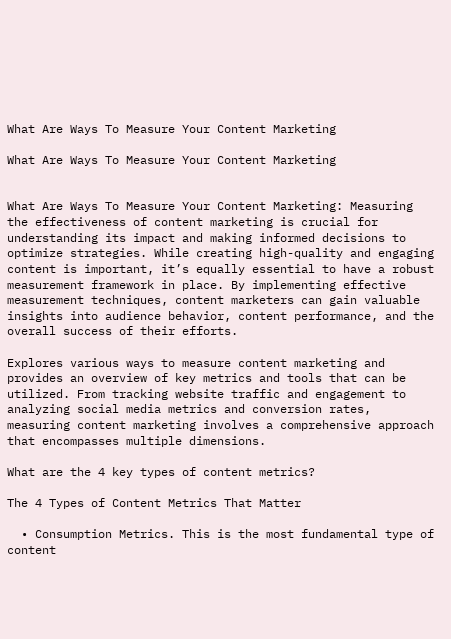What Are Ways To Measure Your Content Marketing

What Are Ways To Measure Your Content Marketing


What Are Ways To Measure Your Content Marketing: Measuring the effectiveness of content marketing is crucial for understanding its impact and making informed decisions to optimize strategies. While creating high-quality and engaging content is important, it’s equally essential to have a robust measurement framework in place. By implementing effective measurement techniques, content marketers can gain valuable insights into audience behavior, content performance, and the overall success of their efforts.

Explores various ways to measure content marketing and provides an overview of key metrics and tools that can be utilized. From tracking website traffic and engagement to analyzing social media metrics and conversion rates, measuring content marketing involves a comprehensive approach that encompasses multiple dimensions.

What are the 4 key types of content metrics?

The 4 Types of Content Metrics That Matter

  • Consumption Metrics. This is the most fundamental type of content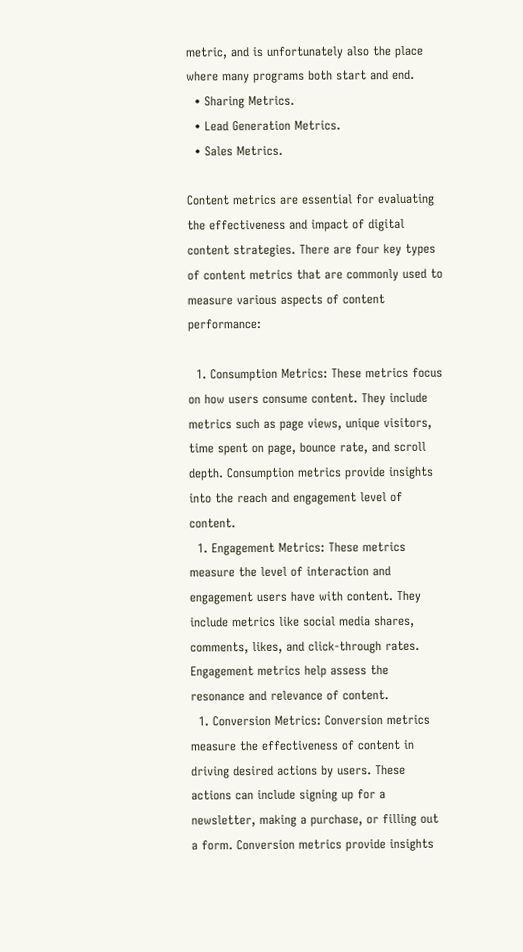metric, and is unfortunately also the place where many programs both start and end.
  • Sharing Metrics.
  • Lead Generation Metrics.
  • Sales Metrics.

Content metrics are essential for evaluating the effectiveness and impact of digital content strategies. There are four key types of content metrics that are commonly used to measure various aspects of content performance:

  1. Consumption Metrics: These metrics focus on how users consume content. They include metrics such as page views, unique visitors, time spent on page, bounce rate, and scroll depth. Consumption metrics provide insights into the reach and engagement level of content.
  1. Engagement Metrics: These metrics measure the level of interaction and engagement users have with content. They include metrics like social media shares, comments, likes, and click-through rates. Engagement metrics help assess the resonance and relevance of content.
  1. Conversion Metrics: Conversion metrics measure the effectiveness of content in driving desired actions by users. These actions can include signing up for a newsletter, making a purchase, or filling out a form. Conversion metrics provide insights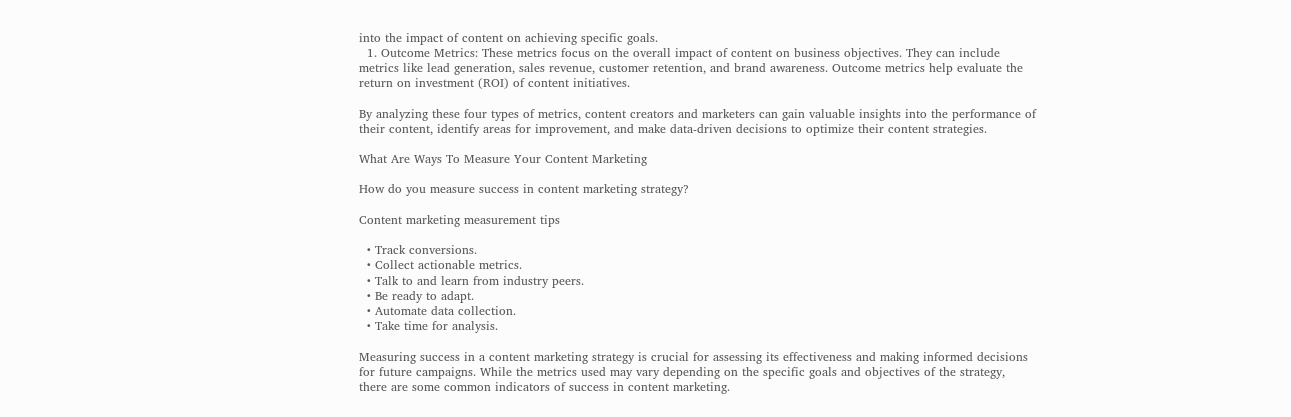into the impact of content on achieving specific goals.
  1. Outcome Metrics: These metrics focus on the overall impact of content on business objectives. They can include metrics like lead generation, sales revenue, customer retention, and brand awareness. Outcome metrics help evaluate the return on investment (ROI) of content initiatives.

By analyzing these four types of metrics, content creators and marketers can gain valuable insights into the performance of their content, identify areas for improvement, and make data-driven decisions to optimize their content strategies.

What Are Ways To Measure Your Content Marketing

How do you measure success in content marketing strategy?

Content marketing measurement tips

  • Track conversions.
  • Collect actionable metrics.
  • Talk to and learn from industry peers.
  • Be ready to adapt.
  • Automate data collection.
  • Take time for analysis.

Measuring success in a content marketing strategy is crucial for assessing its effectiveness and making informed decisions for future campaigns. While the metrics used may vary depending on the specific goals and objectives of the strategy, there are some common indicators of success in content marketing.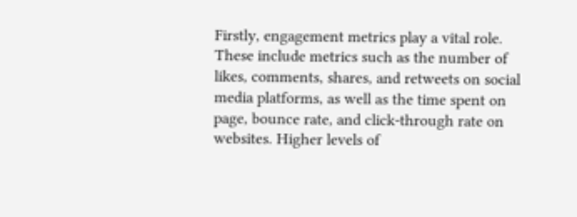Firstly, engagement metrics play a vital role. These include metrics such as the number of likes, comments, shares, and retweets on social media platforms, as well as the time spent on page, bounce rate, and click-through rate on websites. Higher levels of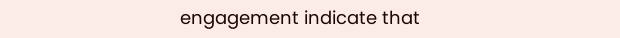engagement indicate that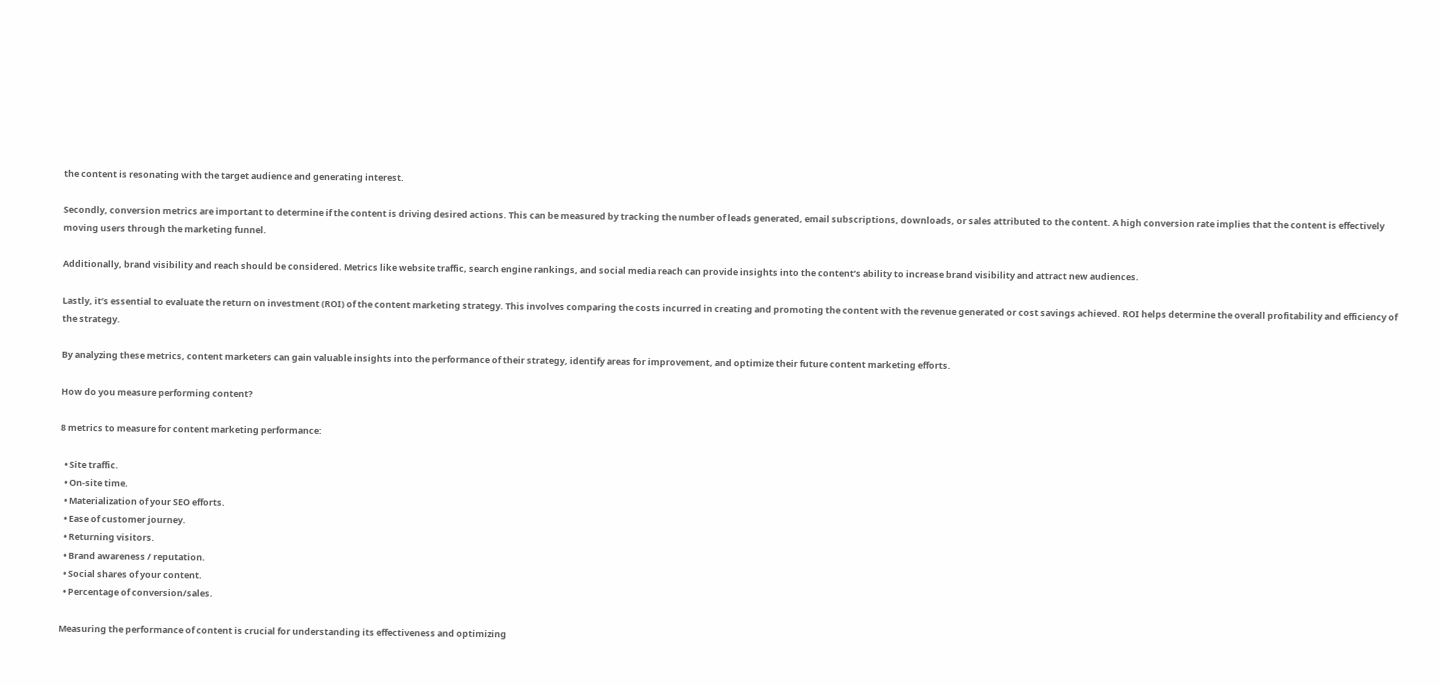the content is resonating with the target audience and generating interest.

Secondly, conversion metrics are important to determine if the content is driving desired actions. This can be measured by tracking the number of leads generated, email subscriptions, downloads, or sales attributed to the content. A high conversion rate implies that the content is effectively moving users through the marketing funnel.

Additionally, brand visibility and reach should be considered. Metrics like website traffic, search engine rankings, and social media reach can provide insights into the content’s ability to increase brand visibility and attract new audiences.

Lastly, it’s essential to evaluate the return on investment (ROI) of the content marketing strategy. This involves comparing the costs incurred in creating and promoting the content with the revenue generated or cost savings achieved. ROI helps determine the overall profitability and efficiency of the strategy.

By analyzing these metrics, content marketers can gain valuable insights into the performance of their strategy, identify areas for improvement, and optimize their future content marketing efforts.

How do you measure performing content?

8 metrics to measure for content marketing performance:

  • Site traffic.
  • On-site time.
  • Materialization of your SEO efforts.
  • Ease of customer journey.
  • Returning visitors.
  • Brand awareness / reputation.
  • Social shares of your content.
  • Percentage of conversion/sales.

Measuring the performance of content is crucial for understanding its effectiveness and optimizing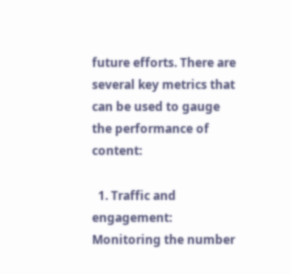future efforts. There are several key metrics that can be used to gauge the performance of content:

  1. Traffic and engagement: Monitoring the number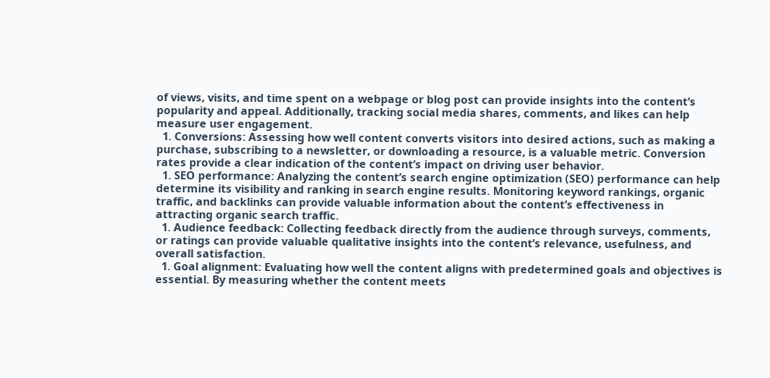of views, visits, and time spent on a webpage or blog post can provide insights into the content’s popularity and appeal. Additionally, tracking social media shares, comments, and likes can help measure user engagement.
  1. Conversions: Assessing how well content converts visitors into desired actions, such as making a purchase, subscribing to a newsletter, or downloading a resource, is a valuable metric. Conversion rates provide a clear indication of the content’s impact on driving user behavior.
  1. SEO performance: Analyzing the content’s search engine optimization (SEO) performance can help determine its visibility and ranking in search engine results. Monitoring keyword rankings, organic traffic, and backlinks can provide valuable information about the content’s effectiveness in attracting organic search traffic.
  1. Audience feedback: Collecting feedback directly from the audience through surveys, comments, or ratings can provide valuable qualitative insights into the content’s relevance, usefulness, and overall satisfaction.
  1. Goal alignment: Evaluating how well the content aligns with predetermined goals and objectives is essential. By measuring whether the content meets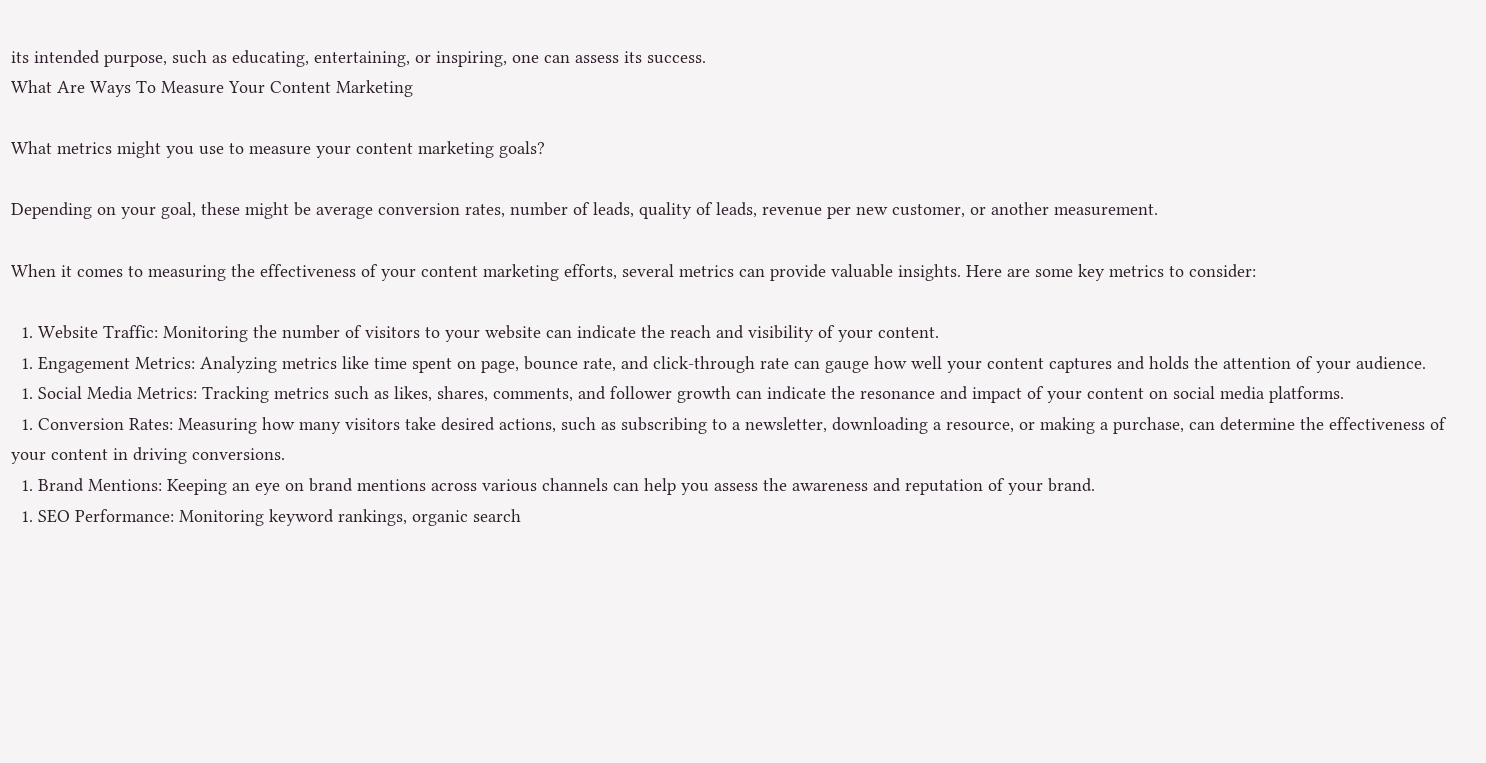its intended purpose, such as educating, entertaining, or inspiring, one can assess its success.
What Are Ways To Measure Your Content Marketing

What metrics might you use to measure your content marketing goals?

Depending on your goal, these might be average conversion rates, number of leads, quality of leads, revenue per new customer, or another measurement.

When it comes to measuring the effectiveness of your content marketing efforts, several metrics can provide valuable insights. Here are some key metrics to consider:

  1. Website Traffic: Monitoring the number of visitors to your website can indicate the reach and visibility of your content.
  1. Engagement Metrics: Analyzing metrics like time spent on page, bounce rate, and click-through rate can gauge how well your content captures and holds the attention of your audience.
  1. Social Media Metrics: Tracking metrics such as likes, shares, comments, and follower growth can indicate the resonance and impact of your content on social media platforms.
  1. Conversion Rates: Measuring how many visitors take desired actions, such as subscribing to a newsletter, downloading a resource, or making a purchase, can determine the effectiveness of your content in driving conversions.
  1. Brand Mentions: Keeping an eye on brand mentions across various channels can help you assess the awareness and reputation of your brand.
  1. SEO Performance: Monitoring keyword rankings, organic search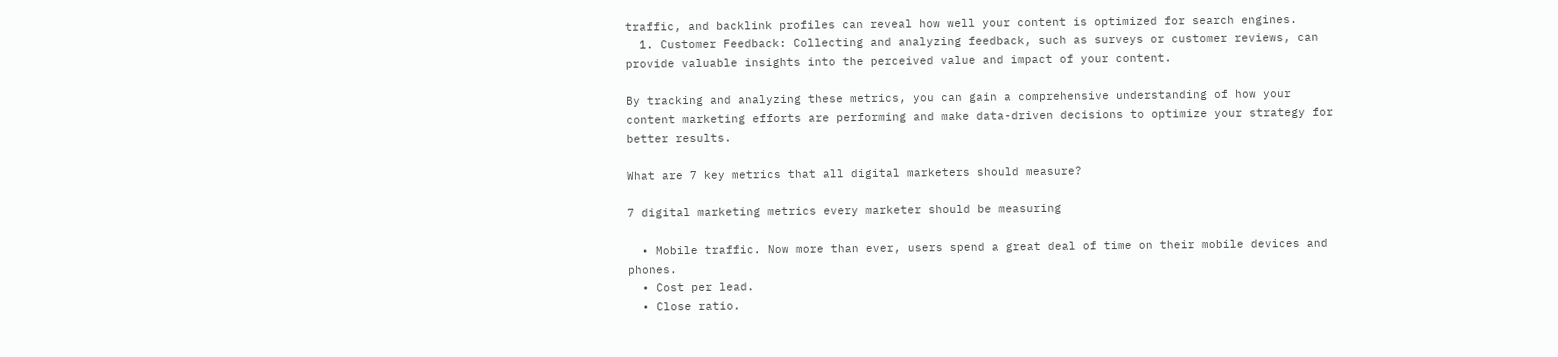traffic, and backlink profiles can reveal how well your content is optimized for search engines.
  1. Customer Feedback: Collecting and analyzing feedback, such as surveys or customer reviews, can provide valuable insights into the perceived value and impact of your content.

By tracking and analyzing these metrics, you can gain a comprehensive understanding of how your content marketing efforts are performing and make data-driven decisions to optimize your strategy for better results.

What are 7 key metrics that all digital marketers should measure?

7 digital marketing metrics every marketer should be measuring

  • Mobile traffic. Now more than ever, users spend a great deal of time on their mobile devices and phones.
  • Cost per lead.
  • Close ratio.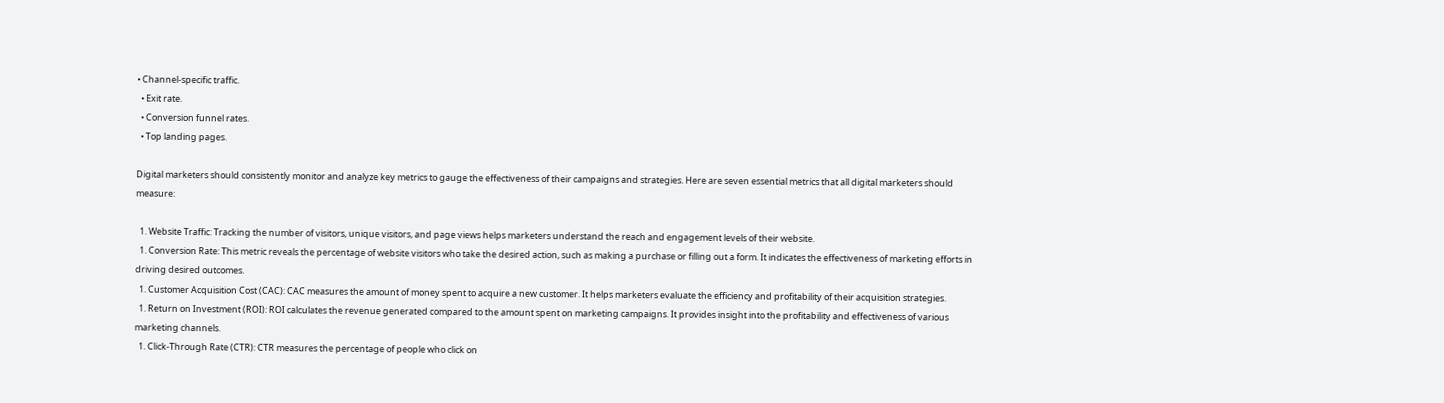• Channel-specific traffic.
  • Exit rate.
  • Conversion funnel rates.
  • Top landing pages.

Digital marketers should consistently monitor and analyze key metrics to gauge the effectiveness of their campaigns and strategies. Here are seven essential metrics that all digital marketers should measure:

  1. Website Traffic: Tracking the number of visitors, unique visitors, and page views helps marketers understand the reach and engagement levels of their website.
  1. Conversion Rate: This metric reveals the percentage of website visitors who take the desired action, such as making a purchase or filling out a form. It indicates the effectiveness of marketing efforts in driving desired outcomes.
  1. Customer Acquisition Cost (CAC): CAC measures the amount of money spent to acquire a new customer. It helps marketers evaluate the efficiency and profitability of their acquisition strategies.
  1. Return on Investment (ROI): ROI calculates the revenue generated compared to the amount spent on marketing campaigns. It provides insight into the profitability and effectiveness of various marketing channels.
  1. Click-Through Rate (CTR): CTR measures the percentage of people who click on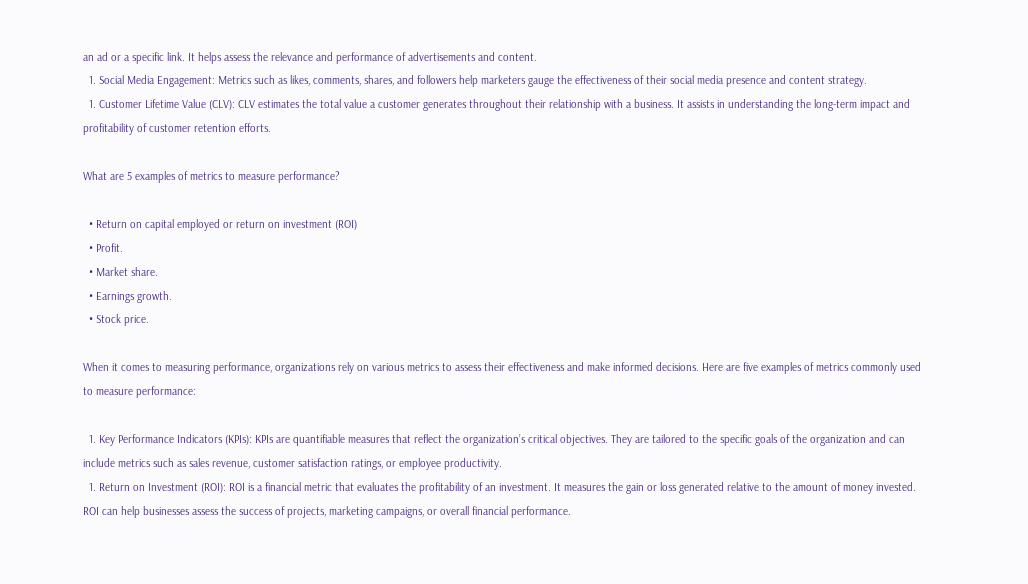an ad or a specific link. It helps assess the relevance and performance of advertisements and content.
  1. Social Media Engagement: Metrics such as likes, comments, shares, and followers help marketers gauge the effectiveness of their social media presence and content strategy.
  1. Customer Lifetime Value (CLV): CLV estimates the total value a customer generates throughout their relationship with a business. It assists in understanding the long-term impact and profitability of customer retention efforts.

What are 5 examples of metrics to measure performance?

  • Return on capital employed or return on investment (ROI)
  • Profit.
  • Market share.
  • Earnings growth.
  • Stock price.

When it comes to measuring performance, organizations rely on various metrics to assess their effectiveness and make informed decisions. Here are five examples of metrics commonly used to measure performance:

  1. Key Performance Indicators (KPIs): KPIs are quantifiable measures that reflect the organization’s critical objectives. They are tailored to the specific goals of the organization and can include metrics such as sales revenue, customer satisfaction ratings, or employee productivity.
  1. Return on Investment (ROI): ROI is a financial metric that evaluates the profitability of an investment. It measures the gain or loss generated relative to the amount of money invested. ROI can help businesses assess the success of projects, marketing campaigns, or overall financial performance.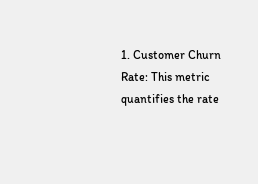1. Customer Churn Rate: This metric quantifies the rate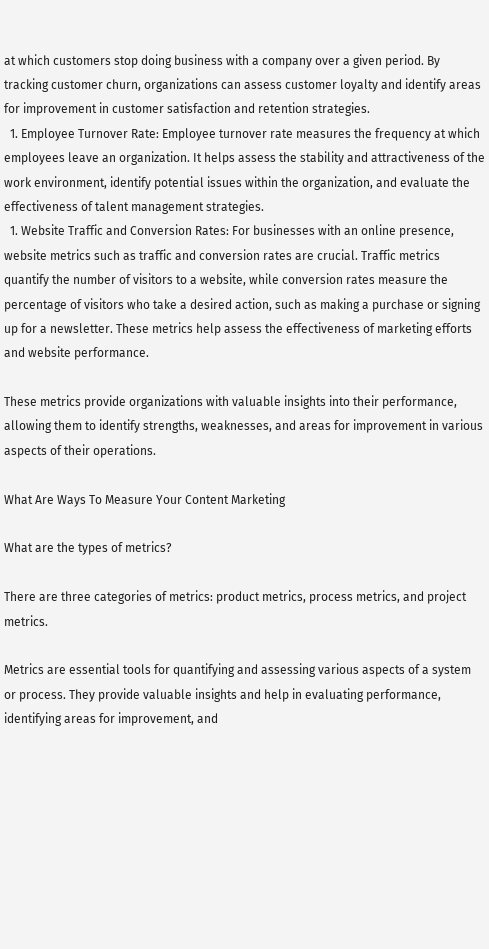at which customers stop doing business with a company over a given period. By tracking customer churn, organizations can assess customer loyalty and identify areas for improvement in customer satisfaction and retention strategies.
  1. Employee Turnover Rate: Employee turnover rate measures the frequency at which employees leave an organization. It helps assess the stability and attractiveness of the work environment, identify potential issues within the organization, and evaluate the effectiveness of talent management strategies.
  1. Website Traffic and Conversion Rates: For businesses with an online presence, website metrics such as traffic and conversion rates are crucial. Traffic metrics quantify the number of visitors to a website, while conversion rates measure the percentage of visitors who take a desired action, such as making a purchase or signing up for a newsletter. These metrics help assess the effectiveness of marketing efforts and website performance.

These metrics provide organizations with valuable insights into their performance, allowing them to identify strengths, weaknesses, and areas for improvement in various aspects of their operations.

What Are Ways To Measure Your Content Marketing

What are the types of metrics?

There are three categories of metrics: product metrics, process metrics, and project metrics.

Metrics are essential tools for quantifying and assessing various aspects of a system or process. They provide valuable insights and help in evaluating performance, identifying areas for improvement, and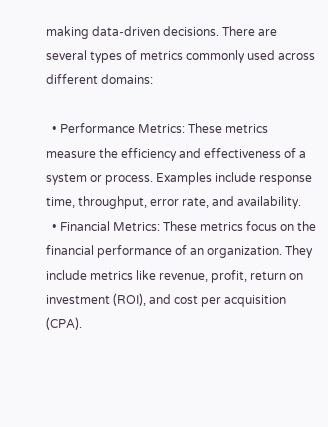making data-driven decisions. There are several types of metrics commonly used across different domains:

  • Performance Metrics: These metrics measure the efficiency and effectiveness of a system or process. Examples include response time, throughput, error rate, and availability.
  • Financial Metrics: These metrics focus on the financial performance of an organization. They include metrics like revenue, profit, return on investment (ROI), and cost per acquisition (CPA).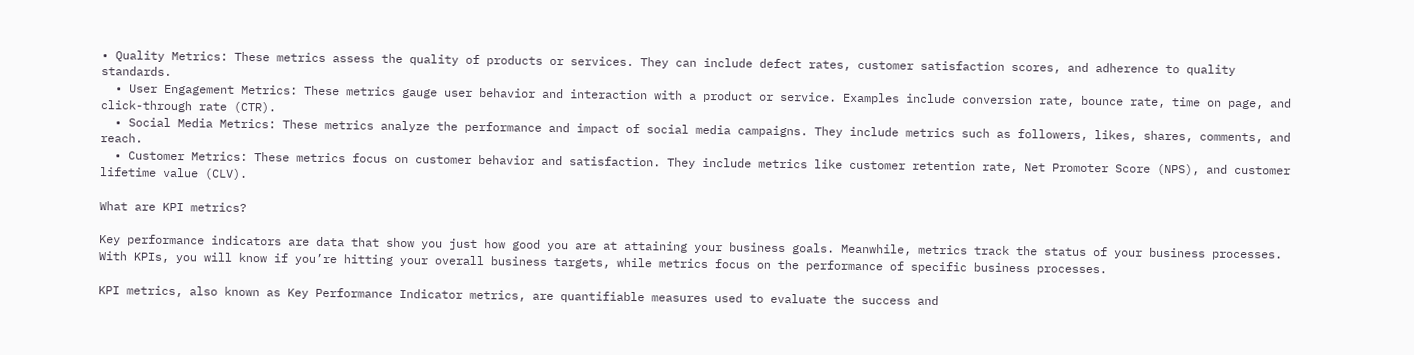• Quality Metrics: These metrics assess the quality of products or services. They can include defect rates, customer satisfaction scores, and adherence to quality standards.
  • User Engagement Metrics: These metrics gauge user behavior and interaction with a product or service. Examples include conversion rate, bounce rate, time on page, and click-through rate (CTR).
  • Social Media Metrics: These metrics analyze the performance and impact of social media campaigns. They include metrics such as followers, likes, shares, comments, and reach.
  • Customer Metrics: These metrics focus on customer behavior and satisfaction. They include metrics like customer retention rate, Net Promoter Score (NPS), and customer lifetime value (CLV).

What are KPI metrics?

Key performance indicators are data that show you just how good you are at attaining your business goals. Meanwhile, metrics track the status of your business processes. With KPIs, you will know if you’re hitting your overall business targets, while metrics focus on the performance of specific business processes.

KPI metrics, also known as Key Performance Indicator metrics, are quantifiable measures used to evaluate the success and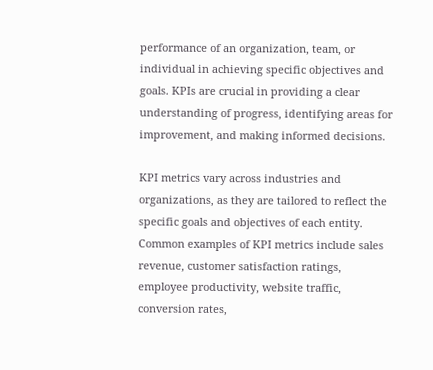performance of an organization, team, or individual in achieving specific objectives and goals. KPIs are crucial in providing a clear understanding of progress, identifying areas for improvement, and making informed decisions.

KPI metrics vary across industries and organizations, as they are tailored to reflect the specific goals and objectives of each entity. Common examples of KPI metrics include sales revenue, customer satisfaction ratings, employee productivity, website traffic, conversion rates,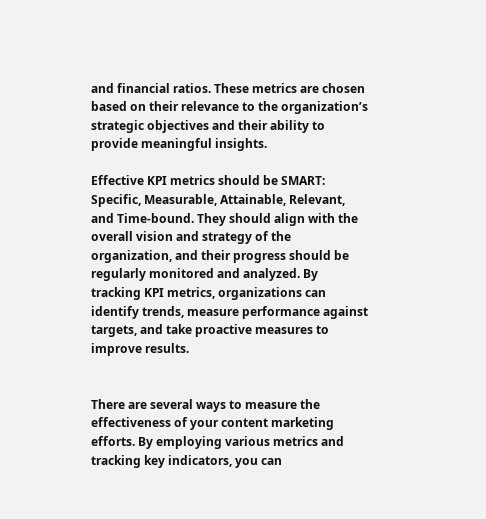and financial ratios. These metrics are chosen based on their relevance to the organization’s strategic objectives and their ability to provide meaningful insights.

Effective KPI metrics should be SMART: Specific, Measurable, Attainable, Relevant, and Time-bound. They should align with the overall vision and strategy of the organization, and their progress should be regularly monitored and analyzed. By tracking KPI metrics, organizations can identify trends, measure performance against targets, and take proactive measures to improve results.


There are several ways to measure the effectiveness of your content marketing efforts. By employing various metrics and tracking key indicators, you can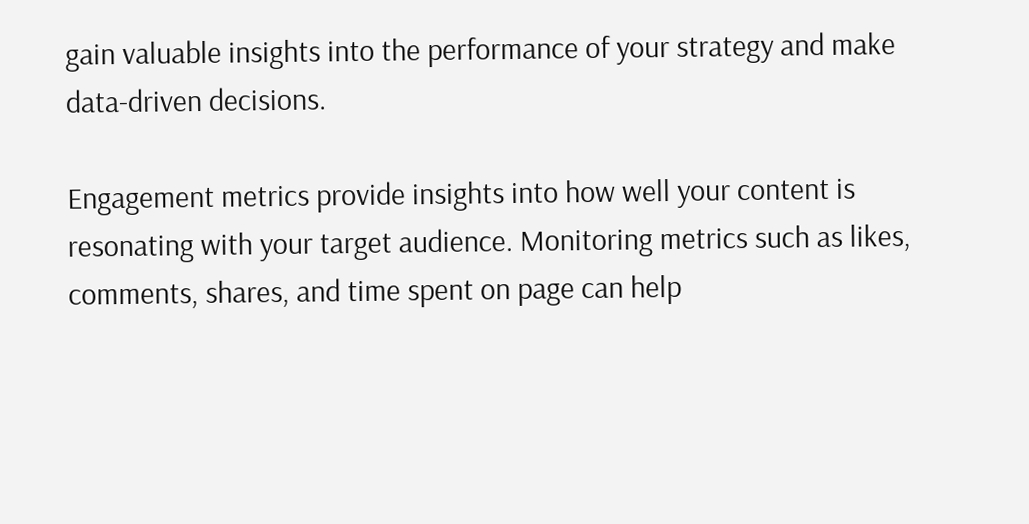gain valuable insights into the performance of your strategy and make data-driven decisions.

Engagement metrics provide insights into how well your content is resonating with your target audience. Monitoring metrics such as likes, comments, shares, and time spent on page can help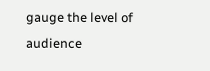gauge the level of audience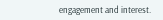engagement and interest.